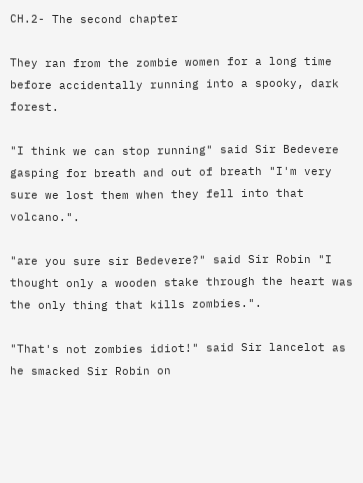CH.2- The second chapter

They ran from the zombie women for a long time before accidentally running into a spooky, dark forest.

"I think we can stop running" said Sir Bedevere gasping for breath and out of breath "I'm very sure we lost them when they fell into that volcano.".

"are you sure sir Bedevere?" said Sir Robin "I thought only a wooden stake through the heart was the only thing that kills zombies.".

"That's not zombies idiot!" said Sir lancelot as he smacked Sir Robin on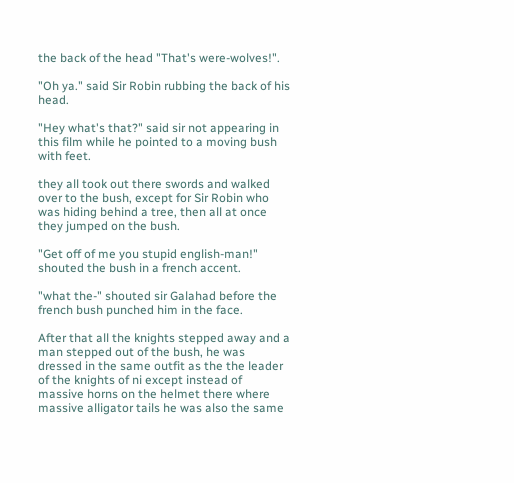the back of the head "That's were-wolves!".

"Oh ya." said Sir Robin rubbing the back of his head.

"Hey what's that?" said sir not appearing in this film while he pointed to a moving bush with feet.

they all took out there swords and walked over to the bush, except for Sir Robin who was hiding behind a tree, then all at once they jumped on the bush.

"Get off of me you stupid english-man!" shouted the bush in a french accent.

"what the-" shouted sir Galahad before the french bush punched him in the face.

After that all the knights stepped away and a man stepped out of the bush, he was dressed in the same outfit as the the leader of the knights of ni except instead of massive horns on the helmet there where massive alligator tails he was also the same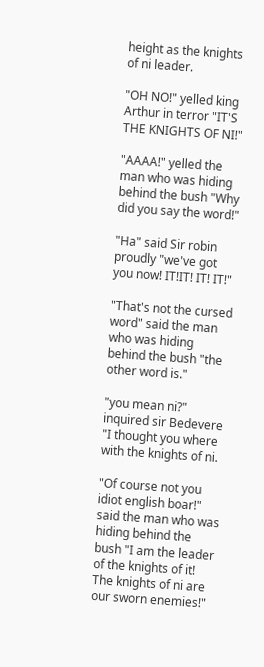height as the knights of ni leader.

"OH NO!" yelled king Arthur in terror "IT'S THE KNIGHTS OF NI!"

"AAAA!" yelled the man who was hiding behind the bush "Why did you say the word!"

"Ha" said Sir robin proudly "we've got you now! IT!IT! IT! IT!"

"That's not the cursed word" said the man who was hiding behind the bush "the other word is."

"you mean ni?" inquired sir Bedevere "I thought you where with the knights of ni.

"Of course not you idiot english boar!" said the man who was hiding behind the bush "I am the leader of the knights of it! The knights of ni are our sworn enemies!"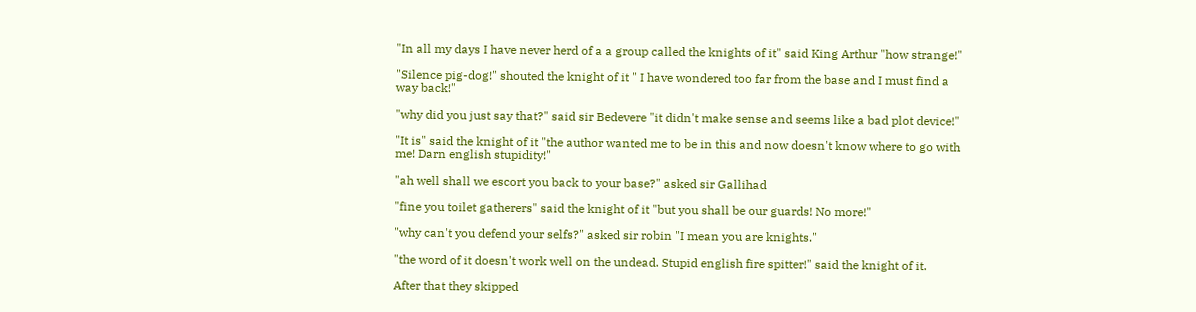"In all my days I have never herd of a a group called the knights of it" said King Arthur "how strange!"

"Silence pig-dog!" shouted the knight of it " I have wondered too far from the base and I must find a way back!"

"why did you just say that?" said sir Bedevere "it didn't make sense and seems like a bad plot device!"

"It is" said the knight of it "the author wanted me to be in this and now doesn't know where to go with me! Darn english stupidity!"

"ah well shall we escort you back to your base?" asked sir Gallihad

"fine you toilet gatherers" said the knight of it "but you shall be our guards! No more!"

"why can't you defend your selfs?" asked sir robin "I mean you are knights."

"the word of it doesn't work well on the undead. Stupid english fire spitter!" said the knight of it.

After that they skipped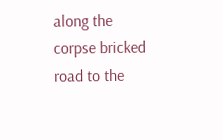along the corpse bricked road to the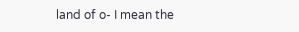land of o- I mean the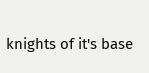knights of it's base